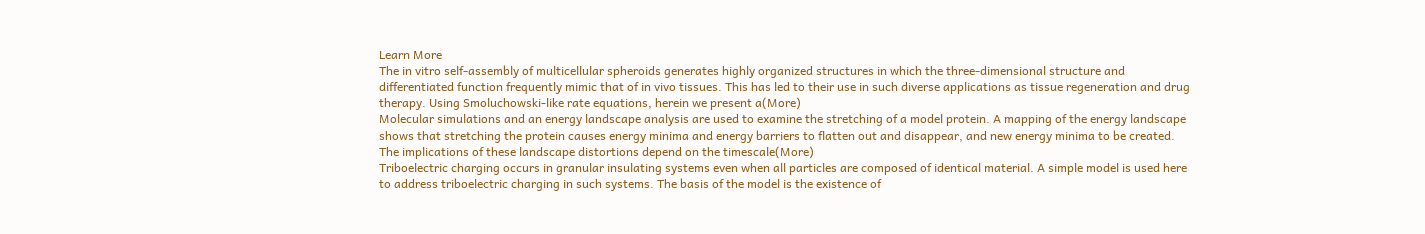Learn More
The in vitro self-assembly of multicellular spheroids generates highly organized structures in which the three-dimensional structure and differentiated function frequently mimic that of in vivo tissues. This has led to their use in such diverse applications as tissue regeneration and drug therapy. Using Smoluchowski-like rate equations, herein we present a(More)
Molecular simulations and an energy landscape analysis are used to examine the stretching of a model protein. A mapping of the energy landscape shows that stretching the protein causes energy minima and energy barriers to flatten out and disappear, and new energy minima to be created. The implications of these landscape distortions depend on the timescale(More)
Triboelectric charging occurs in granular insulating systems even when all particles are composed of identical material. A simple model is used here to address triboelectric charging in such systems. The basis of the model is the existence of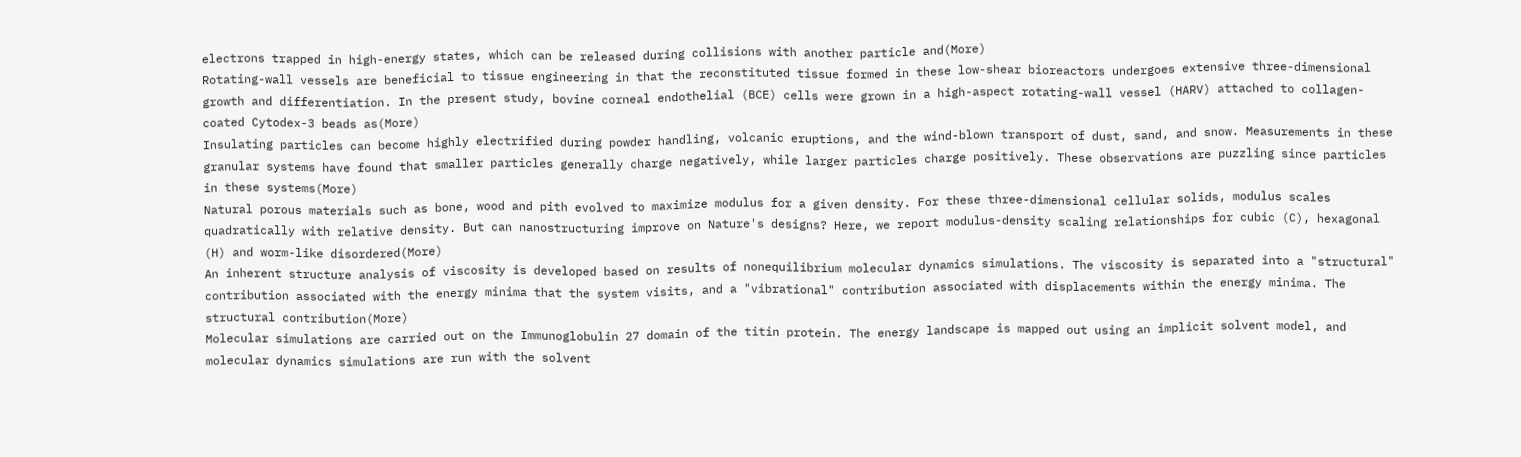electrons trapped in high-energy states, which can be released during collisions with another particle and(More)
Rotating-wall vessels are beneficial to tissue engineering in that the reconstituted tissue formed in these low-shear bioreactors undergoes extensive three-dimensional growth and differentiation. In the present study, bovine corneal endothelial (BCE) cells were grown in a high-aspect rotating-wall vessel (HARV) attached to collagen-coated Cytodex-3 beads as(More)
Insulating particles can become highly electrified during powder handling, volcanic eruptions, and the wind-blown transport of dust, sand, and snow. Measurements in these granular systems have found that smaller particles generally charge negatively, while larger particles charge positively. These observations are puzzling since particles in these systems(More)
Natural porous materials such as bone, wood and pith evolved to maximize modulus for a given density. For these three-dimensional cellular solids, modulus scales quadratically with relative density. But can nanostructuring improve on Nature's designs? Here, we report modulus-density scaling relationships for cubic (C), hexagonal (H) and worm-like disordered(More)
An inherent structure analysis of viscosity is developed based on results of nonequilibrium molecular dynamics simulations. The viscosity is separated into a "structural" contribution associated with the energy minima that the system visits, and a "vibrational" contribution associated with displacements within the energy minima. The structural contribution(More)
Molecular simulations are carried out on the Immunoglobulin 27 domain of the titin protein. The energy landscape is mapped out using an implicit solvent model, and molecular dynamics simulations are run with the solvent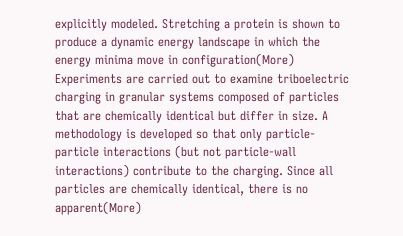explicitly modeled. Stretching a protein is shown to produce a dynamic energy landscape in which the energy minima move in configuration(More)
Experiments are carried out to examine triboelectric charging in granular systems composed of particles that are chemically identical but differ in size. A methodology is developed so that only particle-particle interactions (but not particle-wall interactions) contribute to the charging. Since all particles are chemically identical, there is no apparent(More)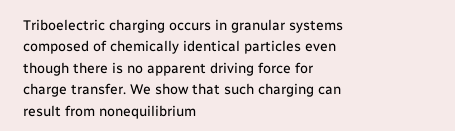Triboelectric charging occurs in granular systems composed of chemically identical particles even though there is no apparent driving force for charge transfer. We show that such charging can result from nonequilibrium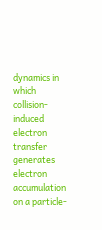dynamics in which collision-induced electron transfer generates electron accumulation on a particle-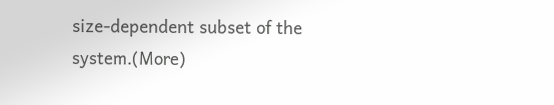size-dependent subset of the system.(More)